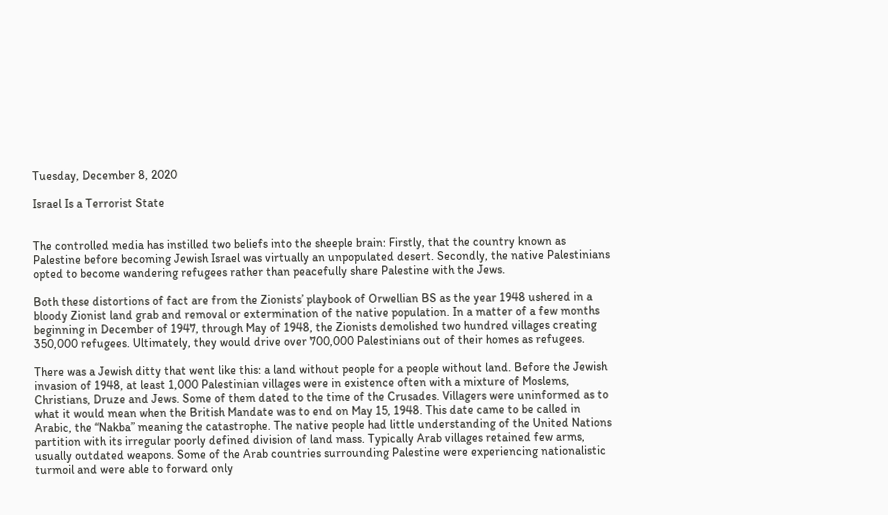Tuesday, December 8, 2020

Israel Is a Terrorist State


The controlled media has instilled two beliefs into the sheeple brain: Firstly, that the country known as Palestine before becoming Jewish Israel was virtually an unpopulated desert. Secondly, the native Palestinians opted to become wandering refugees rather than peacefully share Palestine with the Jews.

Both these distortions of fact are from the Zionists’ playbook of Orwellian BS as the year 1948 ushered in a bloody Zionist land grab and removal or extermination of the native population. In a matter of a few months beginning in December of 1947, through May of 1948, the Zionists demolished two hundred villages creating 350,000 refugees. Ultimately, they would drive over 700,000 Palestinians out of their homes as refugees.

There was a Jewish ditty that went like this: a land without people for a people without land. Before the Jewish invasion of 1948, at least 1,000 Palestinian villages were in existence often with a mixture of Moslems, Christians, Druze and Jews. Some of them dated to the time of the Crusades. Villagers were uninformed as to what it would mean when the British Mandate was to end on May 15, 1948. This date came to be called in Arabic, the “Nakba” meaning the catastrophe. The native people had little understanding of the United Nations partition with its irregular poorly defined division of land mass. Typically Arab villages retained few arms, usually outdated weapons. Some of the Arab countries surrounding Palestine were experiencing nationalistic turmoil and were able to forward only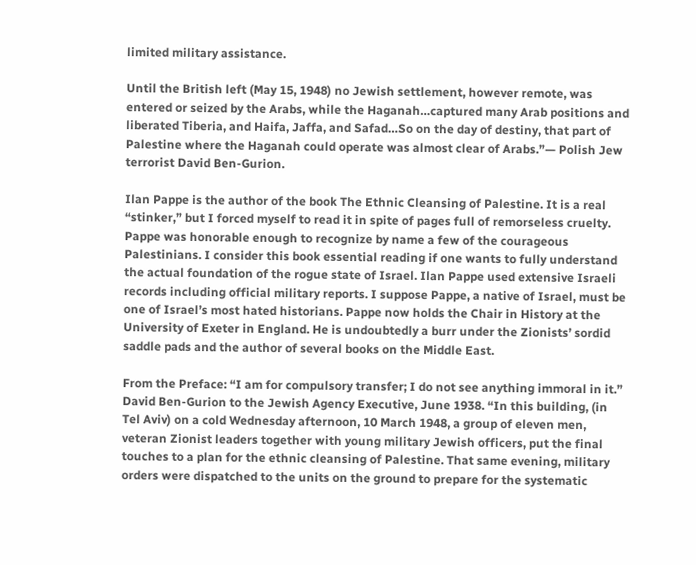limited military assistance.

Until the British left (May 15, 1948) no Jewish settlement, however remote, was entered or seized by the Arabs, while the Haganah…captured many Arab positions and liberated Tiberia, and Haifa, Jaffa, and Safad…So on the day of destiny, that part of Palestine where the Haganah could operate was almost clear of Arabs.”— Polish Jew terrorist David Ben-Gurion.

Ilan Pappe is the author of the book The Ethnic Cleansing of Palestine. It is a real “stinker,” but I forced myself to read it in spite of pages full of remorseless cruelty. Pappe was honorable enough to recognize by name a few of the courageous Palestinians. I consider this book essential reading if one wants to fully understand the actual foundation of the rogue state of Israel. Ilan Pappe used extensive Israeli records including official military reports. I suppose Pappe, a native of Israel, must be one of Israel’s most hated historians. Pappe now holds the Chair in History at the University of Exeter in England. He is undoubtedly a burr under the Zionists’ sordid saddle pads and the author of several books on the Middle East.

From the Preface: “I am for compulsory transfer; I do not see anything immoral in it.” David Ben-Gurion to the Jewish Agency Executive, June 1938. “In this building, (in Tel Aviv) on a cold Wednesday afternoon, 10 March 1948, a group of eleven men, veteran Zionist leaders together with young military Jewish officers, put the final touches to a plan for the ethnic cleansing of Palestine. That same evening, military orders were dispatched to the units on the ground to prepare for the systematic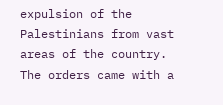expulsion of the Palestinians from vast areas of the country. The orders came with a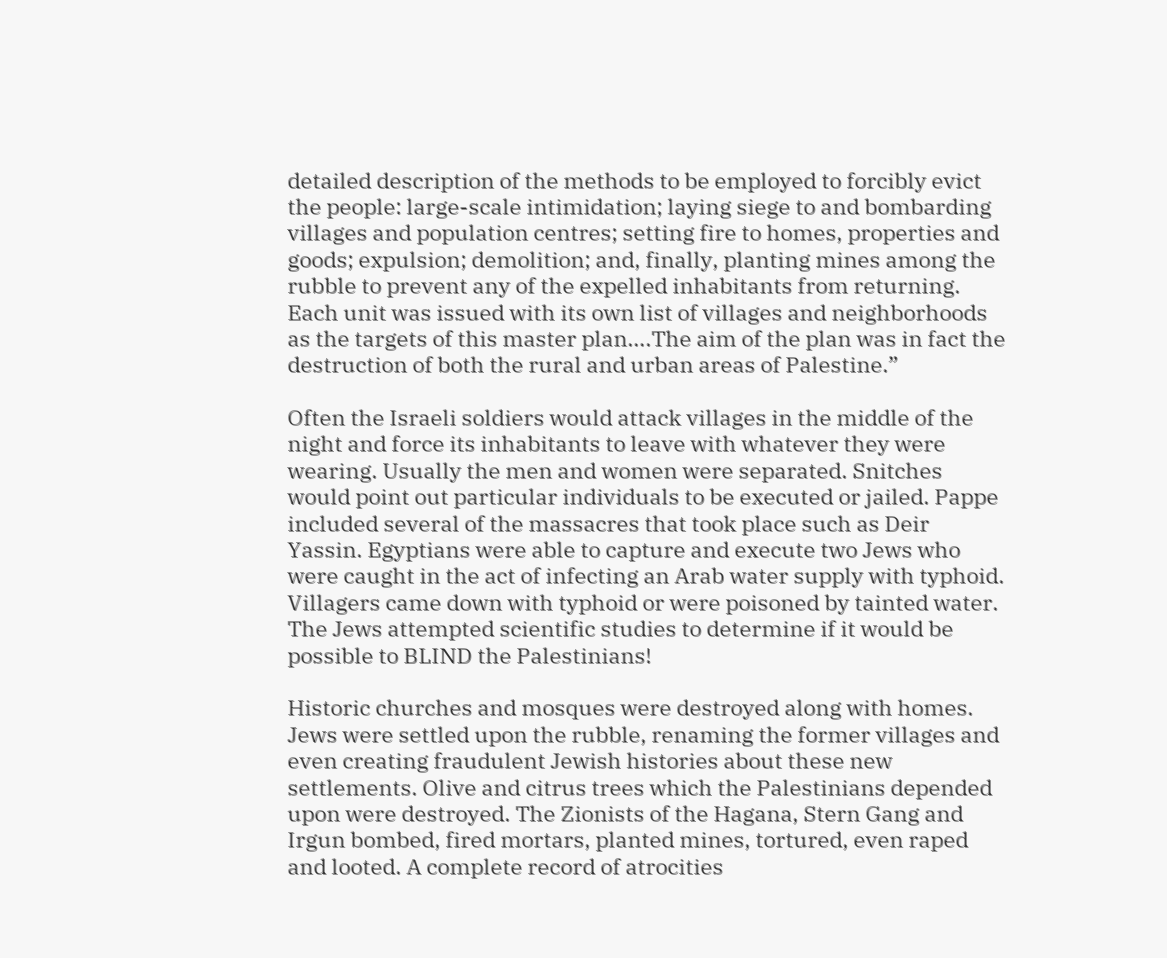detailed description of the methods to be employed to forcibly evict the people: large-scale intimidation; laying siege to and bombarding villages and population centres; setting fire to homes, properties and goods; expulsion; demolition; and, finally, planting mines among the rubble to prevent any of the expelled inhabitants from returning. Each unit was issued with its own list of villages and neighborhoods as the targets of this master plan….The aim of the plan was in fact the destruction of both the rural and urban areas of Palestine.”

Often the Israeli soldiers would attack villages in the middle of the night and force its inhabitants to leave with whatever they were wearing. Usually the men and women were separated. Snitches would point out particular individuals to be executed or jailed. Pappe included several of the massacres that took place such as Deir Yassin. Egyptians were able to capture and execute two Jews who were caught in the act of infecting an Arab water supply with typhoid. Villagers came down with typhoid or were poisoned by tainted water. The Jews attempted scientific studies to determine if it would be possible to BLIND the Palestinians!

Historic churches and mosques were destroyed along with homes. Jews were settled upon the rubble, renaming the former villages and even creating fraudulent Jewish histories about these new settlements. Olive and citrus trees which the Palestinians depended upon were destroyed. The Zionists of the Hagana, Stern Gang and Irgun bombed, fired mortars, planted mines, tortured, even raped and looted. A complete record of atrocities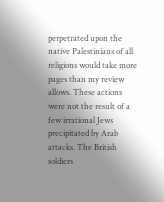perpetrated upon the native Palestinians of all religions would take more pages than my review allows. These actions were not the result of a few irrational Jews precipitated by Arab attacks. The British soldiers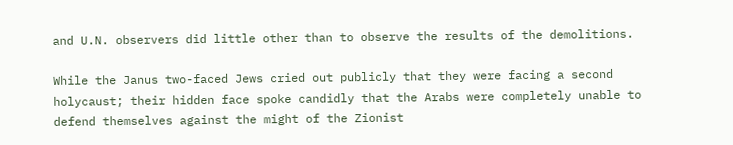and U.N. observers did little other than to observe the results of the demolitions.

While the Janus two-faced Jews cried out publicly that they were facing a second holycaust; their hidden face spoke candidly that the Arabs were completely unable to defend themselves against the might of the Zionist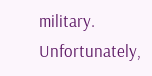military. Unfortunately,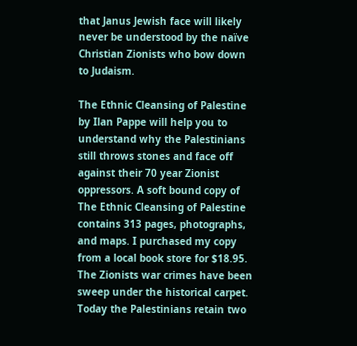that Janus Jewish face will likely never be understood by the naïve Christian Zionists who bow down to Judaism.

The Ethnic Cleansing of Palestine by Ilan Pappe will help you to understand why the Palestinians still throws stones and face off against their 70 year Zionist oppressors. A soft bound copy of The Ethnic Cleansing of Palestine contains 313 pages, photographs, and maps. I purchased my copy from a local book store for $18.95. The Zionists war crimes have been sweep under the historical carpet. Today the Palestinians retain two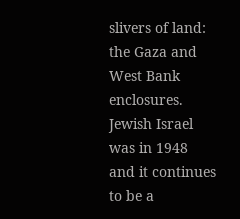slivers of land: the Gaza and West Bank enclosures. Jewish Israel was in 1948 and it continues to be a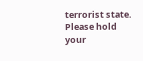terrorist state. Please hold your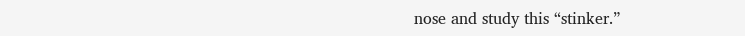nose and study this “stinker.”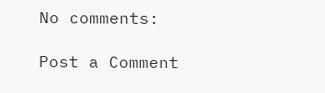No comments:

Post a Comment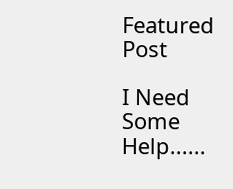Featured Post

I Need Some Help......